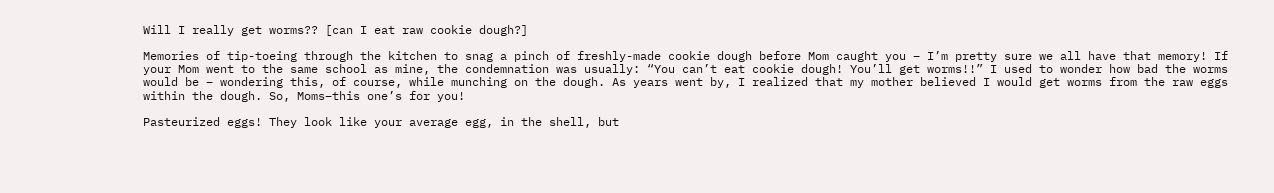Will I really get worms?? [can I eat raw cookie dough?]

Memories of tip-toeing through the kitchen to snag a pinch of freshly-made cookie dough before Mom caught you – I’m pretty sure we all have that memory! If your Mom went to the same school as mine, the condemnation was usually: “You can’t eat cookie dough! You’ll get worms!!” I used to wonder how bad the worms would be – wondering this, of course, while munching on the dough. As years went by, I realized that my mother believed I would get worms from the raw eggs within the dough. So, Moms–this one’s for you!

Pasteurized eggs! They look like your average egg, in the shell, but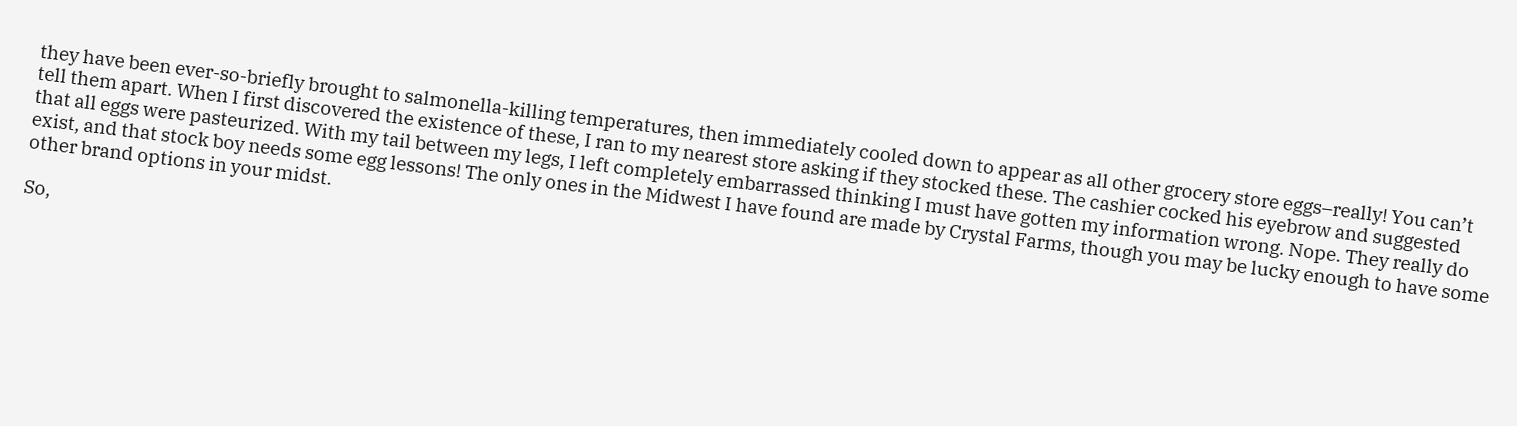they have been ever-so-briefly brought to salmonella-killing temperatures, then immediately cooled down to appear as all other grocery store eggs–really! You can’t tell them apart. When I first discovered the existence of these, I ran to my nearest store asking if they stocked these. The cashier cocked his eyebrow and suggested that all eggs were pasteurized. With my tail between my legs, I left completely embarrassed thinking I must have gotten my information wrong. Nope. They really do exist, and that stock boy needs some egg lessons! The only ones in the Midwest I have found are made by Crystal Farms, though you may be lucky enough to have some other brand options in your midst.

So,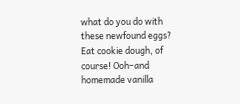what do you do with these newfound eggs? Eat cookie dough, of course! Ooh–and homemade vanilla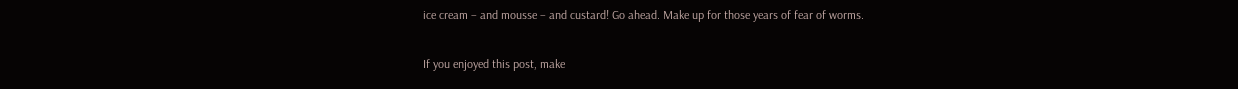ice cream – and mousse – and custard! Go ahead. Make up for those years of fear of worms.

If you enjoyed this post, make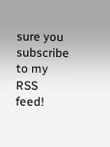sure you subscribe to my RSS feed!